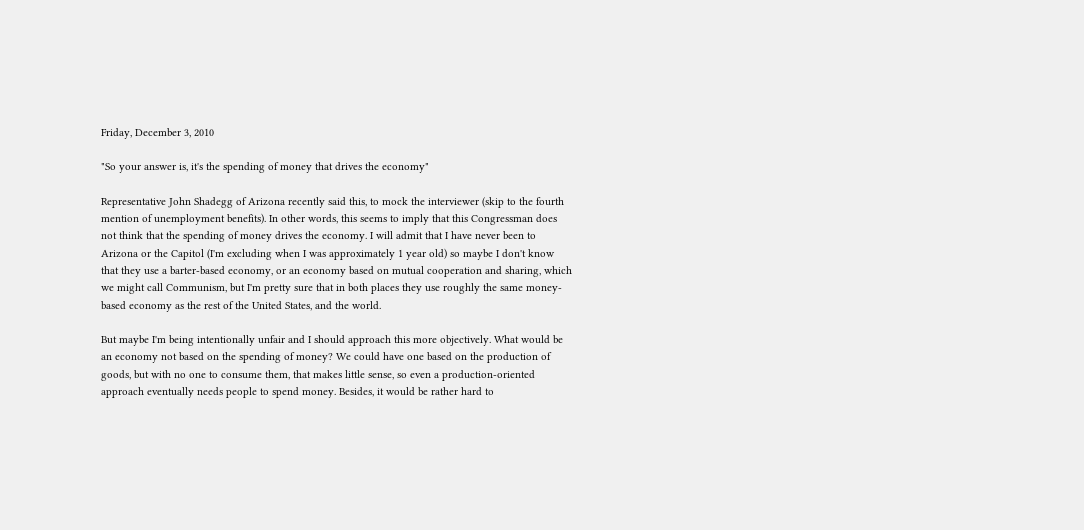Friday, December 3, 2010

"So your answer is, it's the spending of money that drives the economy"

Representative John Shadegg of Arizona recently said this, to mock the interviewer (skip to the fourth mention of unemployment benefits). In other words, this seems to imply that this Congressman does not think that the spending of money drives the economy. I will admit that I have never been to Arizona or the Capitol (I'm excluding when I was approximately 1 year old) so maybe I don't know that they use a barter-based economy, or an economy based on mutual cooperation and sharing, which we might call Communism, but I'm pretty sure that in both places they use roughly the same money-based economy as the rest of the United States, and the world.

But maybe I'm being intentionally unfair and I should approach this more objectively. What would be an economy not based on the spending of money? We could have one based on the production of goods, but with no one to consume them, that makes little sense, so even a production-oriented approach eventually needs people to spend money. Besides, it would be rather hard to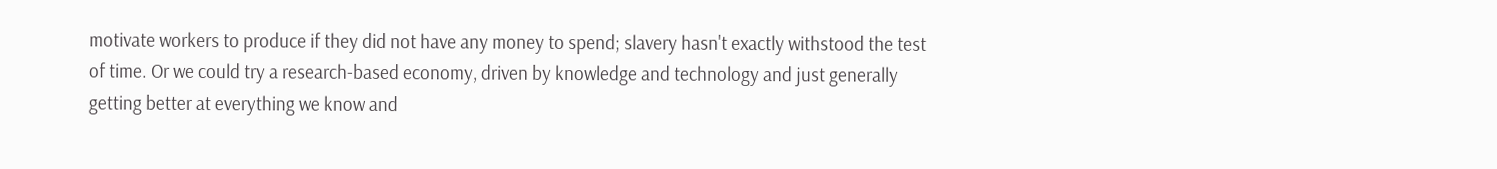motivate workers to produce if they did not have any money to spend; slavery hasn't exactly withstood the test of time. Or we could try a research-based economy, driven by knowledge and technology and just generally getting better at everything we know and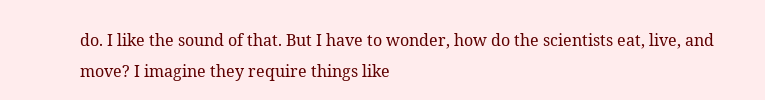do. I like the sound of that. But I have to wonder, how do the scientists eat, live, and move? I imagine they require things like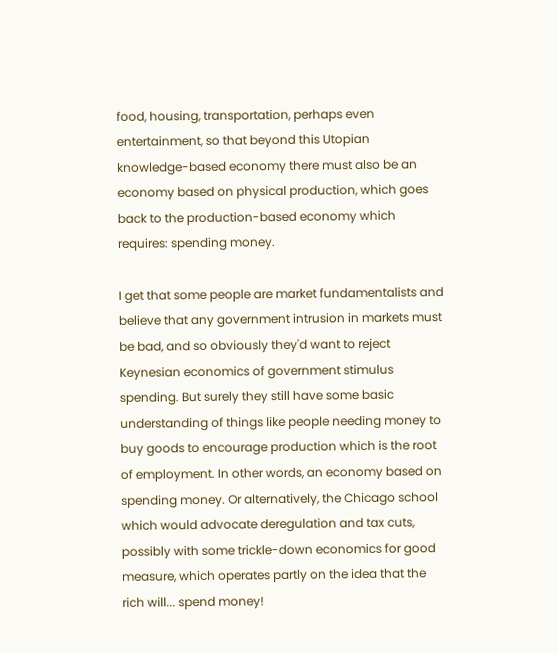food, housing, transportation, perhaps even entertainment, so that beyond this Utopian knowledge-based economy there must also be an economy based on physical production, which goes back to the production-based economy which requires: spending money.

I get that some people are market fundamentalists and believe that any government intrusion in markets must be bad, and so obviously they'd want to reject Keynesian economics of government stimulus spending. But surely they still have some basic understanding of things like people needing money to buy goods to encourage production which is the root of employment. In other words, an economy based on spending money. Or alternatively, the Chicago school which would advocate deregulation and tax cuts, possibly with some trickle-down economics for good measure, which operates partly on the idea that the rich will... spend money!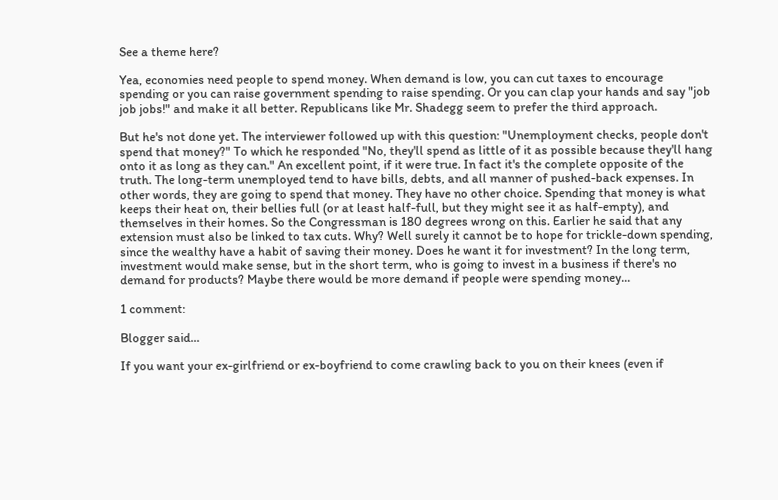See a theme here?

Yea, economies need people to spend money. When demand is low, you can cut taxes to encourage spending or you can raise government spending to raise spending. Or you can clap your hands and say "job job jobs!" and make it all better. Republicans like Mr. Shadegg seem to prefer the third approach.

But he's not done yet. The interviewer followed up with this question: "Unemployment checks, people don't spend that money?" To which he responded "No, they'll spend as little of it as possible because they'll hang onto it as long as they can." An excellent point, if it were true. In fact it's the complete opposite of the truth. The long-term unemployed tend to have bills, debts, and all manner of pushed-back expenses. In other words, they are going to spend that money. They have no other choice. Spending that money is what keeps their heat on, their bellies full (or at least half-full, but they might see it as half-empty), and themselves in their homes. So the Congressman is 180 degrees wrong on this. Earlier he said that any extension must also be linked to tax cuts. Why? Well surely it cannot be to hope for trickle-down spending, since the wealthy have a habit of saving their money. Does he want it for investment? In the long term, investment would make sense, but in the short term, who is going to invest in a business if there's no demand for products? Maybe there would be more demand if people were spending money...

1 comment:

Blogger said...

If you want your ex-girlfriend or ex-boyfriend to come crawling back to you on their knees (even if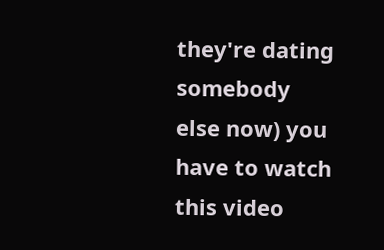they're dating somebody else now) you have to watch this video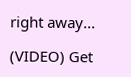right away...

(VIDEO) Get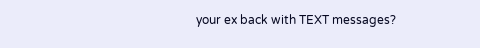your ex back with TEXT messages?